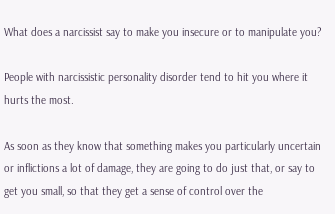What does a narcissist say to make you insecure or to manipulate you?

People with narcissistic personality disorder tend to hit you where it hurts the most.

As soon as they know that something makes you particularly uncertain or inflictions a lot of damage, they are going to do just that, or say to get you small, so that they get a sense of control over the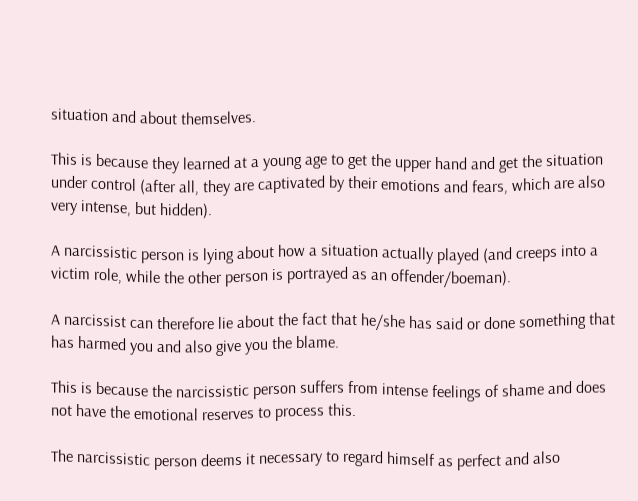situation and about themselves.

This is because they learned at a young age to get the upper hand and get the situation under control (after all, they are captivated by their emotions and fears, which are also very intense, but hidden).

A narcissistic person is lying about how a situation actually played (and creeps into a victim role, while the other person is portrayed as an offender/boeman).

A narcissist can therefore lie about the fact that he/she has said or done something that has harmed you and also give you the blame.

This is because the narcissistic person suffers from intense feelings of shame and does not have the emotional reserves to process this.

The narcissistic person deems it necessary to regard himself as perfect and also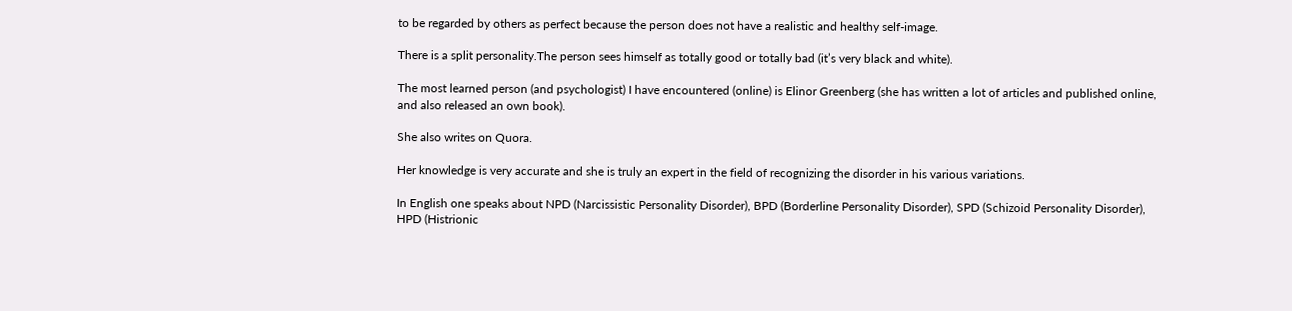to be regarded by others as perfect because the person does not have a realistic and healthy self-image.

There is a split personality.The person sees himself as totally good or totally bad (it’s very black and white).

The most learned person (and psychologist) I have encountered (online) is Elinor Greenberg (she has written a lot of articles and published online, and also released an own book).

She also writes on Quora.

Her knowledge is very accurate and she is truly an expert in the field of recognizing the disorder in his various variations.

In English one speaks about NPD (Narcissistic Personality Disorder), BPD (Borderline Personality Disorder), SPD (Schizoid Personality Disorder), HPD (Histrionic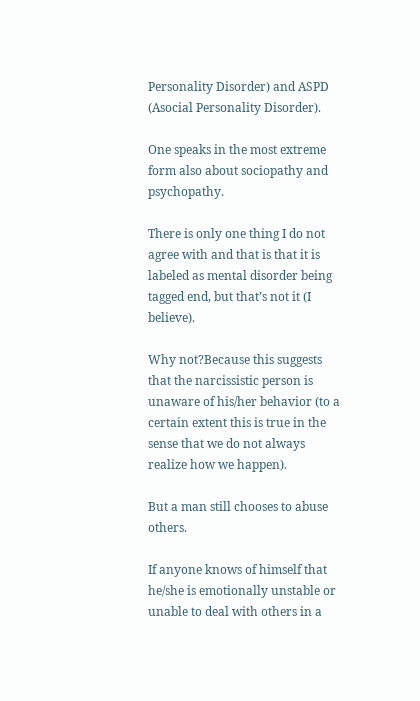Personality Disorder) and ASPD (Asocial Personality Disorder).

One speaks in the most extreme form also about sociopathy and psychopathy.

There is only one thing I do not agree with and that is that it is labeled as mental disorder being tagged end, but that’s not it (I believe).

Why not?Because this suggests that the narcissistic person is unaware of his/her behavior (to a certain extent this is true in the sense that we do not always realize how we happen).

But a man still chooses to abuse others.

If anyone knows of himself that he/she is emotionally unstable or unable to deal with others in a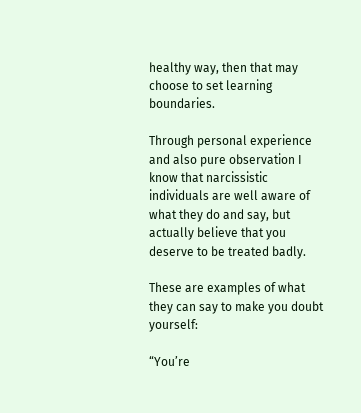healthy way, then that may choose to set learning boundaries.

Through personal experience and also pure observation I know that narcissistic individuals are well aware of what they do and say, but actually believe that you deserve to be treated badly.

These are examples of what they can say to make you doubt yourself:

“You’re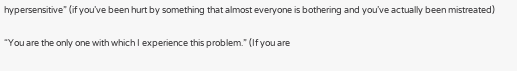hypersensitive” (if you’ve been hurt by something that almost everyone is bothering and you’ve actually been mistreated)

“You are the only one with which I experience this problem.” (If you are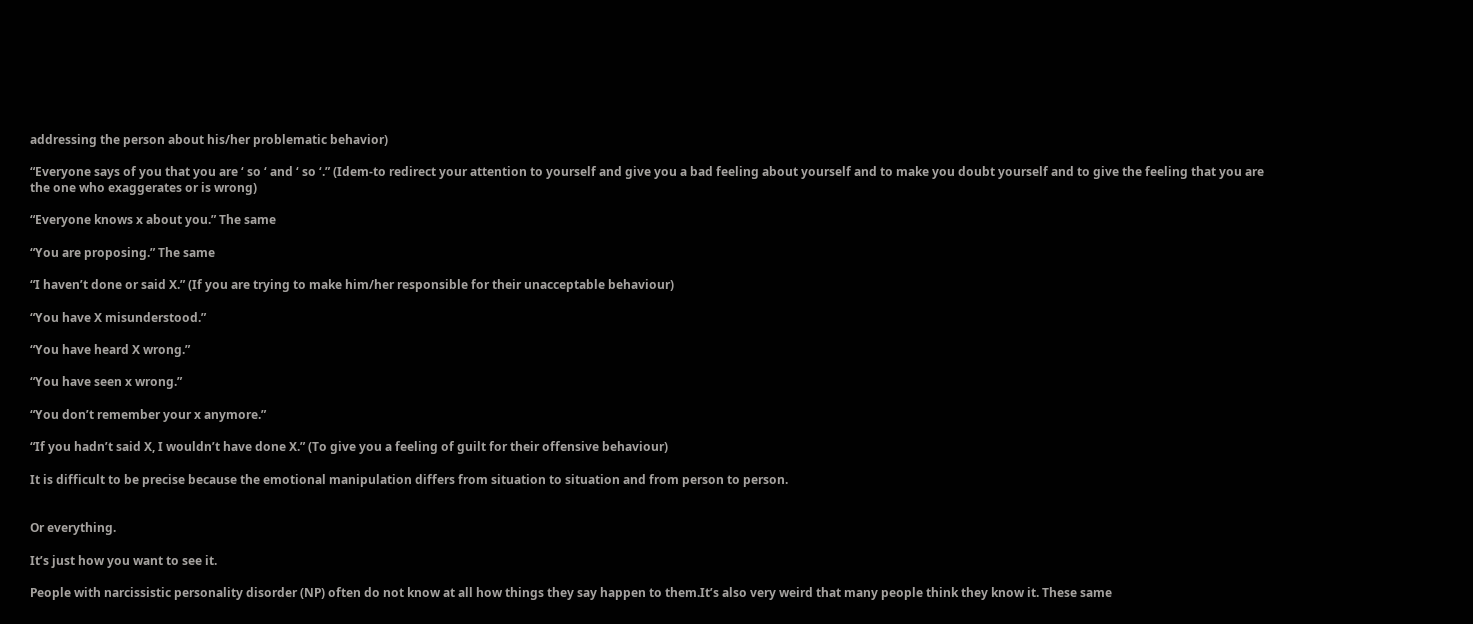addressing the person about his/her problematic behavior)

“Everyone says of you that you are ‘ so ‘ and ‘ so ‘.” (Idem-to redirect your attention to yourself and give you a bad feeling about yourself and to make you doubt yourself and to give the feeling that you are the one who exaggerates or is wrong)

“Everyone knows x about you.” The same

“You are proposing.” The same

“I haven’t done or said X.” (If you are trying to make him/her responsible for their unacceptable behaviour)

“You have X misunderstood.”

“You have heard X wrong.”

“You have seen x wrong.”

“You don’t remember your x anymore.”

“If you hadn’t said X, I wouldn’t have done X.” (To give you a feeling of guilt for their offensive behaviour)

It is difficult to be precise because the emotional manipulation differs from situation to situation and from person to person.


Or everything.

It’s just how you want to see it.

People with narcissistic personality disorder (NP) often do not know at all how things they say happen to them.It’s also very weird that many people think they know it. These same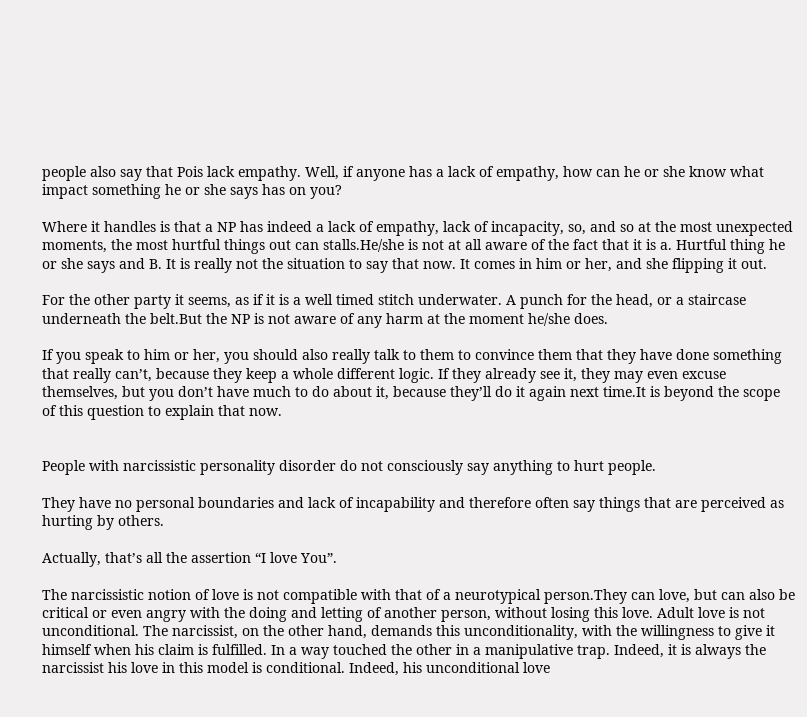people also say that Pois lack empathy. Well, if anyone has a lack of empathy, how can he or she know what impact something he or she says has on you?

Where it handles is that a NP has indeed a lack of empathy, lack of incapacity, so, and so at the most unexpected moments, the most hurtful things out can stalls.He/she is not at all aware of the fact that it is a. Hurtful thing he or she says and B. It is really not the situation to say that now. It comes in him or her, and she flipping it out.

For the other party it seems, as if it is a well timed stitch underwater. A punch for the head, or a staircase underneath the belt.But the NP is not aware of any harm at the moment he/she does.

If you speak to him or her, you should also really talk to them to convince them that they have done something that really can’t, because they keep a whole different logic. If they already see it, they may even excuse themselves, but you don’t have much to do about it, because they’ll do it again next time.It is beyond the scope of this question to explain that now.


People with narcissistic personality disorder do not consciously say anything to hurt people.

They have no personal boundaries and lack of incapability and therefore often say things that are perceived as hurting by others.

Actually, that’s all the assertion “I love You”.

The narcissistic notion of love is not compatible with that of a neurotypical person.They can love, but can also be critical or even angry with the doing and letting of another person, without losing this love. Adult love is not unconditional. The narcissist, on the other hand, demands this unconditionality, with the willingness to give it himself when his claim is fulfilled. In a way touched the other in a manipulative trap. Indeed, it is always the narcissist his love in this model is conditional. Indeed, his unconditional love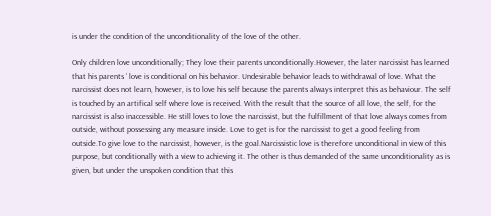is under the condition of the unconditionality of the love of the other.

Only children love unconditionally; They love their parents unconditionally.However, the later narcissist has learned that his parents ‘ love is conditional on his behavior. Undesirable behavior leads to withdrawal of love. What the narcissist does not learn, however, is to love his self because the parents always interpret this as behaviour. The self is touched by an artifical self where love is received. With the result that the source of all love, the self, for the narcissist is also inaccessible. He still loves to love the narcissist, but the fulfillment of that love always comes from outside, without possessing any measure inside. Love to get is for the narcissist to get a good feeling from outside.To give love to the narcissist, however, is the goal.Narcissistic love is therefore unconditional in view of this purpose, but conditionally with a view to achieving it. The other is thus demanded of the same unconditionality as is given, but under the unspoken condition that this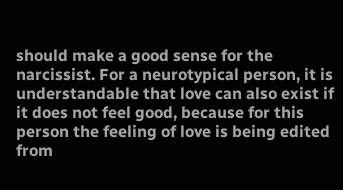should make a good sense for the narcissist. For a neurotypical person, it is understandable that love can also exist if it does not feel good, because for this person the feeling of love is being edited from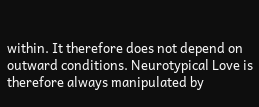within. It therefore does not depend on outward conditions. Neurotypical Love is therefore always manipulated by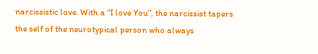narcissistic love. With a “I love You”, the narcissist tapers the self of the neurotypical person who always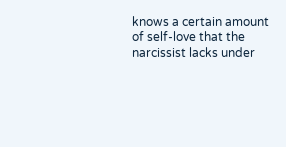knows a certain amount of self-love that the narcissist lacks under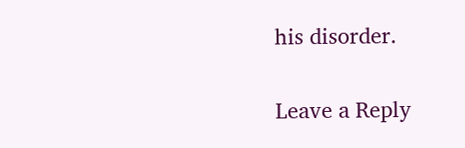his disorder.

Leave a Reply